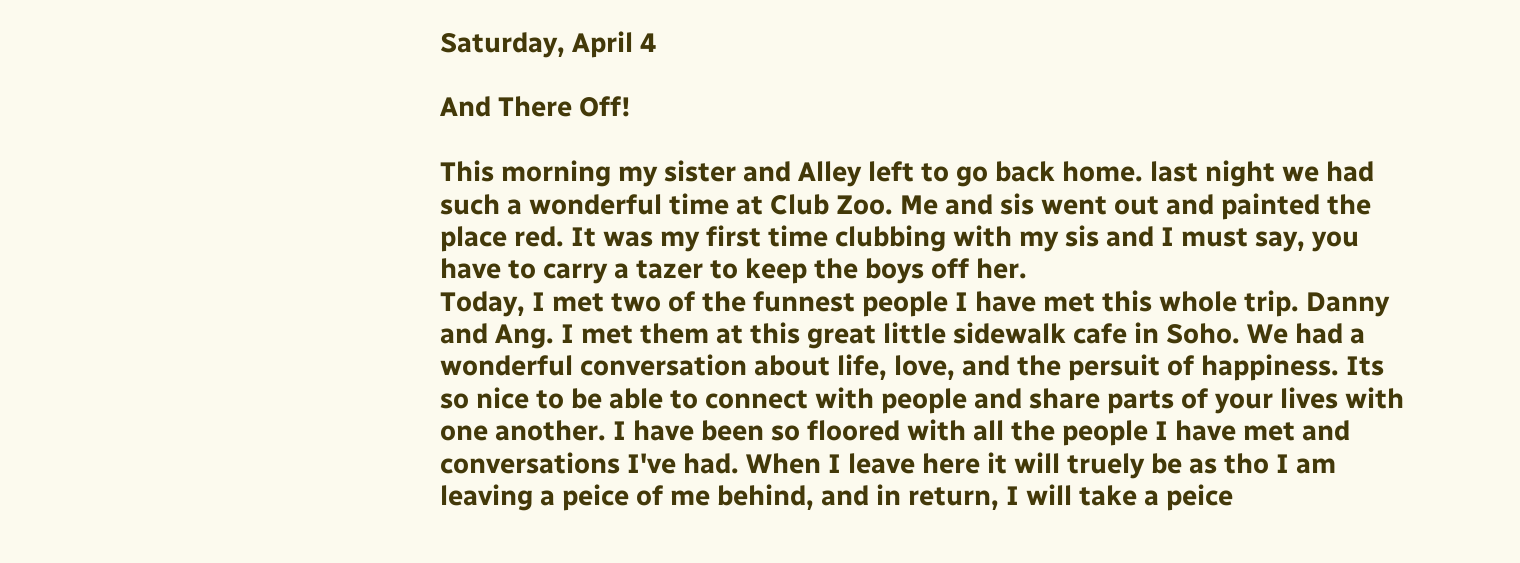Saturday, April 4

And There Off!

This morning my sister and Alley left to go back home. last night we had such a wonderful time at Club Zoo. Me and sis went out and painted the place red. It was my first time clubbing with my sis and I must say, you have to carry a tazer to keep the boys off her.
Today, I met two of the funnest people I have met this whole trip. Danny and Ang. I met them at this great little sidewalk cafe in Soho. We had a wonderful conversation about life, love, and the persuit of happiness. Its so nice to be able to connect with people and share parts of your lives with one another. I have been so floored with all the people I have met and conversations I've had. When I leave here it will truely be as tho I am leaving a peice of me behind, and in return, I will take a peice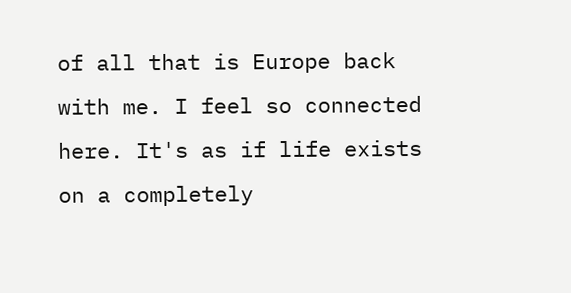of all that is Europe back with me. I feel so connected here. It's as if life exists on a completely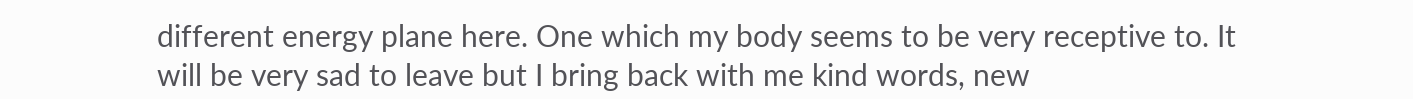different energy plane here. One which my body seems to be very receptive to. It will be very sad to leave but I bring back with me kind words, new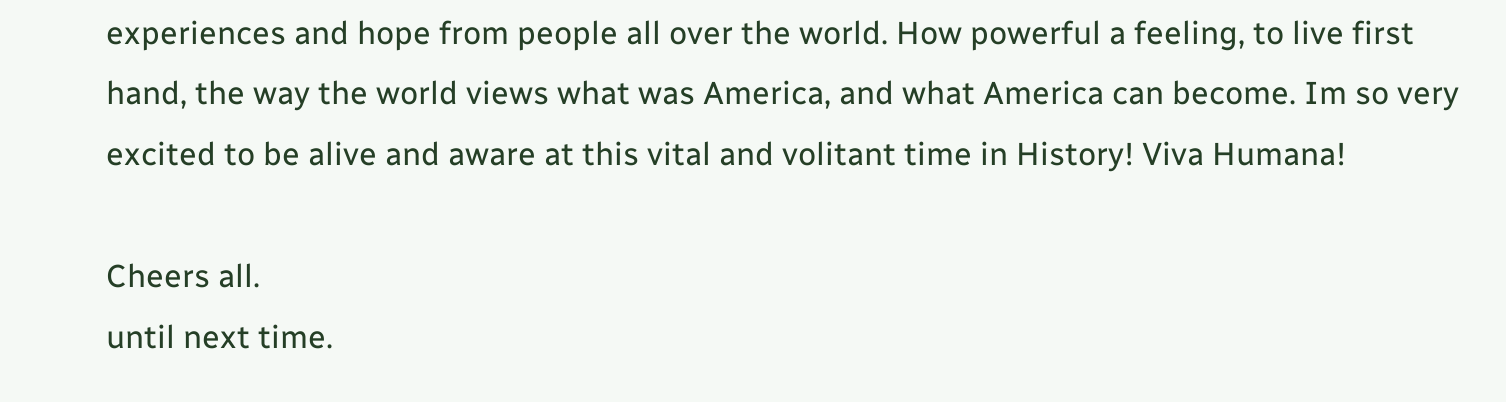experiences and hope from people all over the world. How powerful a feeling, to live first hand, the way the world views what was America, and what America can become. Im so very excited to be alive and aware at this vital and volitant time in History! Viva Humana!

Cheers all.
until next time.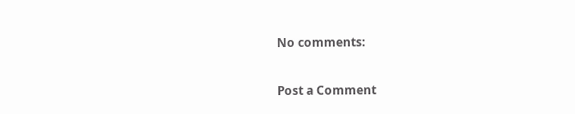No comments:

Post a Comment